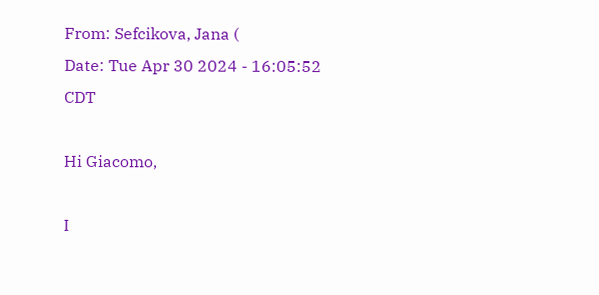From: Sefcikova, Jana (
Date: Tue Apr 30 2024 - 16:05:52 CDT

Hi Giacomo,

I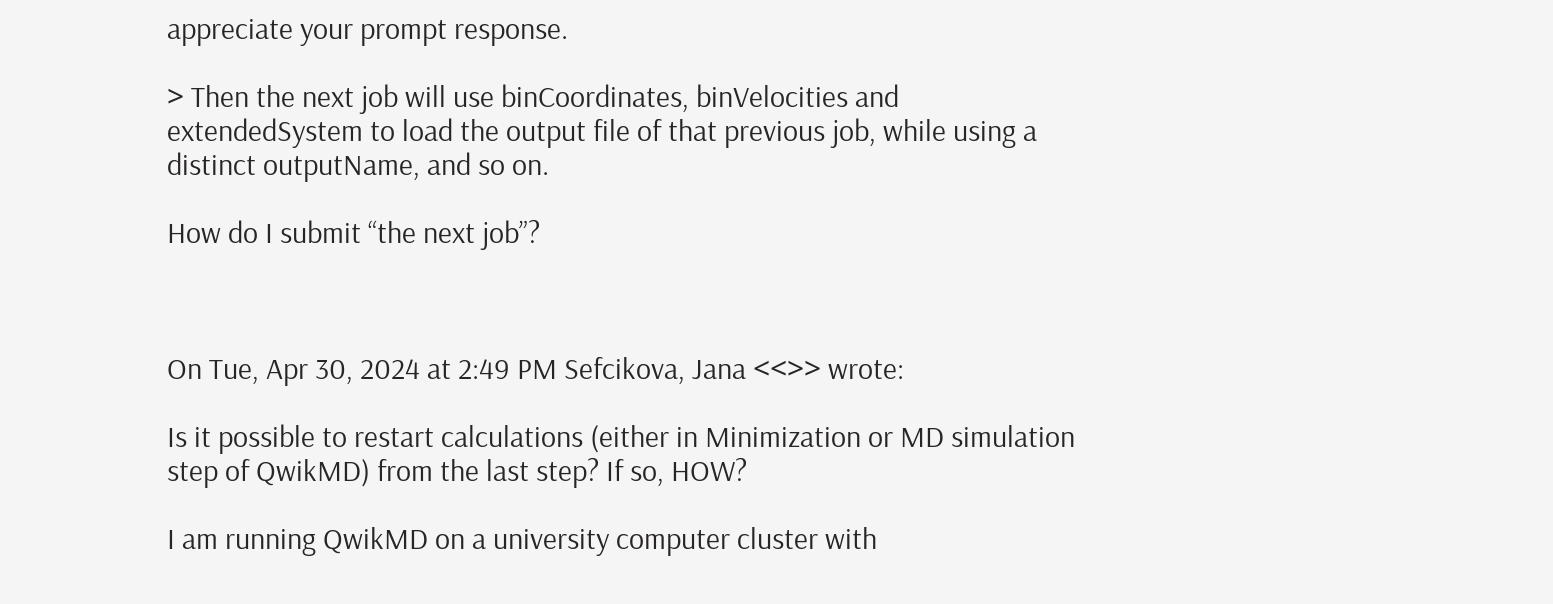appreciate your prompt response.

> Then the next job will use binCoordinates, binVelocities and extendedSystem to load the output file of that previous job, while using a distinct outputName, and so on.

How do I submit “the next job”?



On Tue, Apr 30, 2024 at 2:49 PM Sefcikova, Jana <<>> wrote:

Is it possible to restart calculations (either in Minimization or MD simulation step of QwikMD) from the last step? If so, HOW?

I am running QwikMD on a university computer cluster with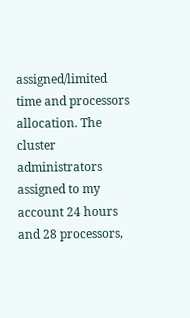assigned/limited time and processors allocation. The cluster administrators assigned to my account 24 hours and 28 processors,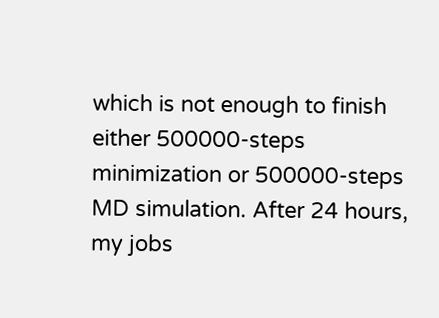which is not enough to finish either 500000-steps minimization or 500000-steps MD simulation. After 24 hours, my jobs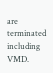are terminated including VMD.